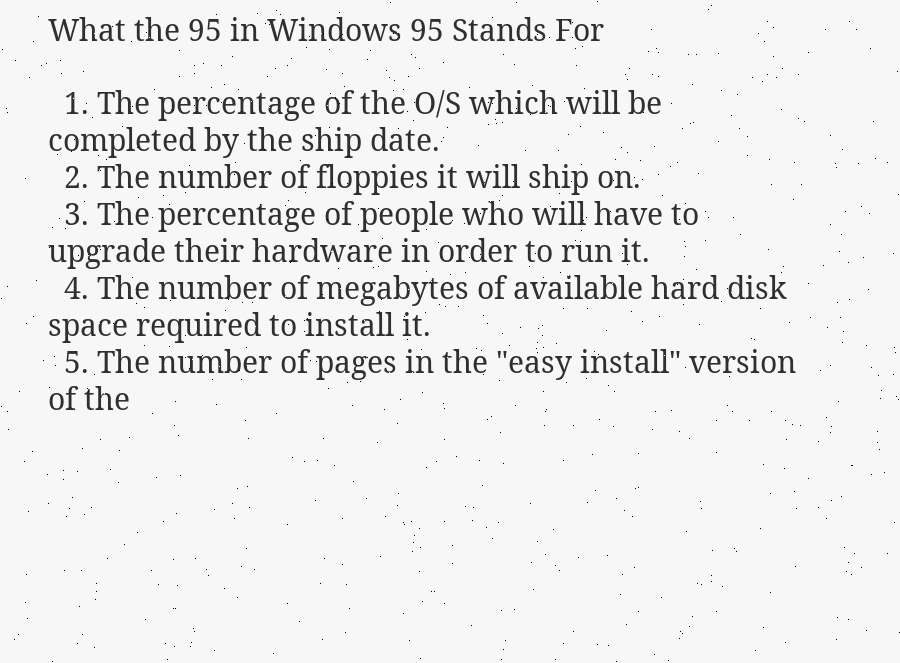What the 95 in Windows 95 Stands For

  1. The percentage of the O/S which will be completed by the ship date.
  2. The number of floppies it will ship on.
  3. The percentage of people who will have to upgrade their hardware in order to run it.
  4. The number of megabytes of available hard disk space required to install it.
  5. The number of pages in the "easy install" version of the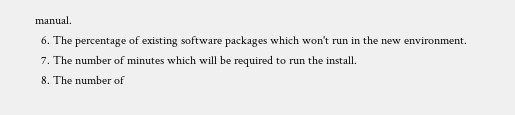manual.
  6. The percentage of existing software packages which won't run in the new environment.
  7. The number of minutes which will be required to run the install.
  8. The number of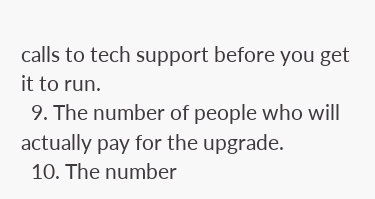calls to tech support before you get it to run.
  9. The number of people who will actually pay for the upgrade.
  10. The number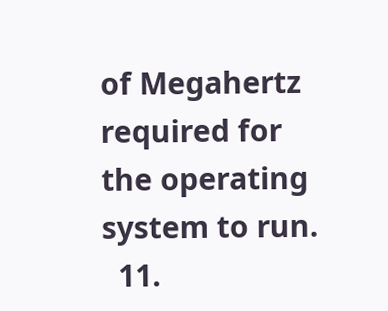of Megahertz required for the operating system to run.
  11.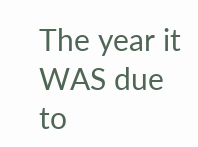The year it WAS due to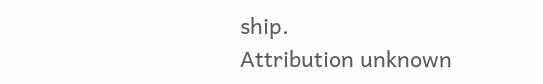ship.
Attribution unknown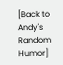[Back to Andy's Random Humor]